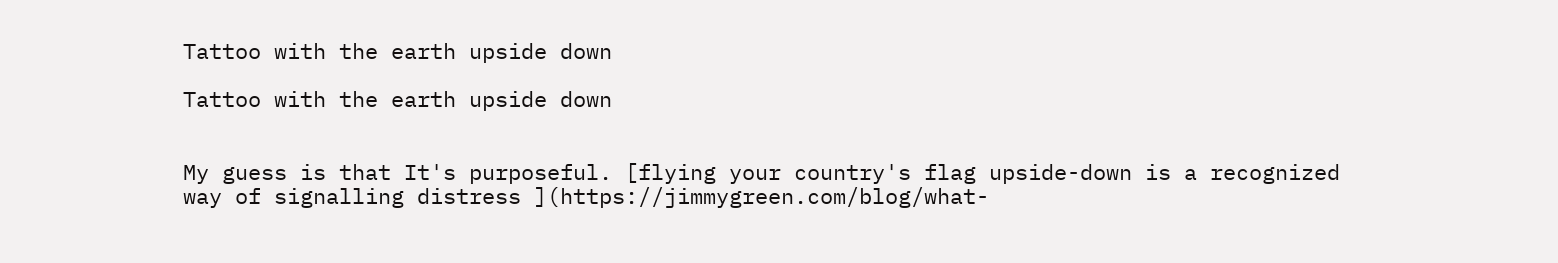Tattoo with the earth upside down

Tattoo with the earth upside down


My guess is that It's purposeful. [flying your country's flag upside-down is a recognized way of signalling distress ](https://jimmygreen.com/blog/what-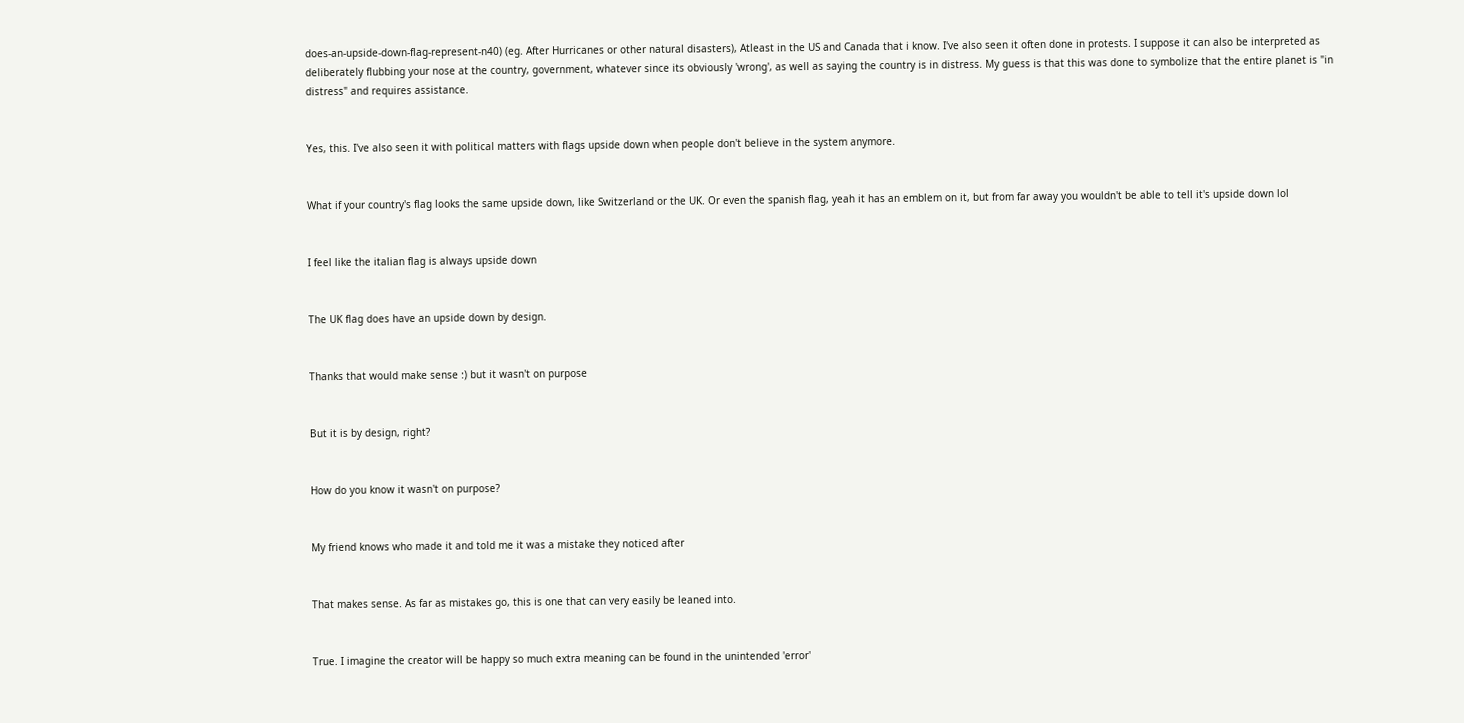does-an-upside-down-flag-represent-n40) (eg. After Hurricanes or other natural disasters), Atleast in the US and Canada that i know. I've also seen it often done in protests. I suppose it can also be interpreted as deliberately flubbing your nose at the country, government, whatever since its obviously 'wrong', as well as saying the country is in distress. My guess is that this was done to symbolize that the entire planet is "in distress" and requires assistance.


Yes, this. I've also seen it with political matters with flags upside down when people don't believe in the system anymore.


What if your country's flag looks the same upside down, like Switzerland or the UK. Or even the spanish flag, yeah it has an emblem on it, but from far away you wouldn't be able to tell it's upside down lol


I feel like the italian flag is always upside down


The UK flag does have an upside down by design.


Thanks that would make sense :) but it wasn't on purpose


But it is by design, right?


How do you know it wasn't on purpose?


My friend knows who made it and told me it was a mistake they noticed after


That makes sense. As far as mistakes go, this is one that can very easily be leaned into.


True. I imagine the creator will be happy so much extra meaning can be found in the unintended 'error'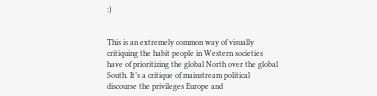:)


This is an extremely common way of visually critiquing the habit people in Western societies have of prioritizing the global North over the global South. It’s a critique of mainstream political discourse the privileges Europe and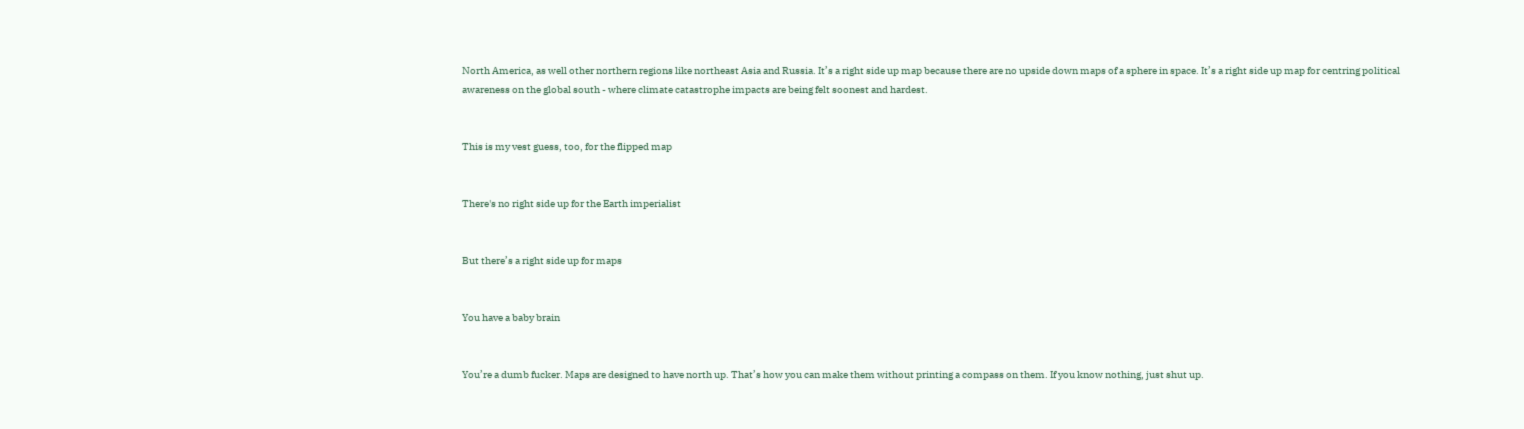North America, as well other northern regions like northeast Asia and Russia. It’s a right side up map because there are no upside down maps of a sphere in space. It’s a right side up map for centring political awareness on the global south - where climate catastrophe impacts are being felt soonest and hardest.


This is my vest guess, too, for the flipped map


There's no right side up for the Earth imperialist


But there’s a right side up for maps


You have a baby brain


You’re a dumb fucker. Maps are designed to have north up. That’s how you can make them without printing a compass on them. If you know nothing, just shut up.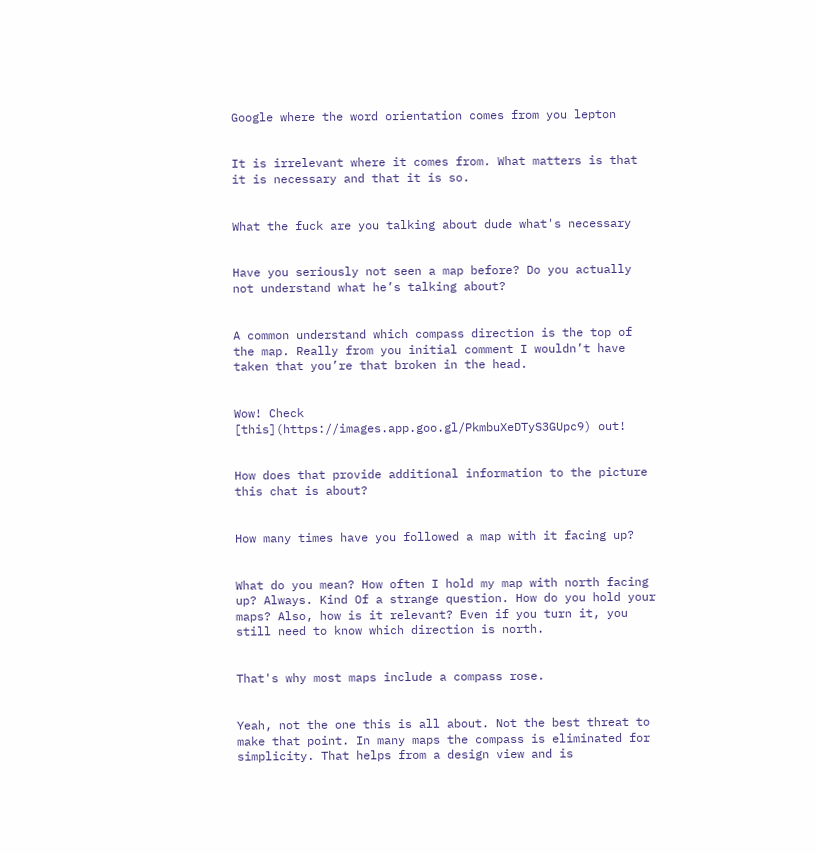Google where the word orientation comes from you lepton


It is irrelevant where it comes from. What matters is that it is necessary and that it is so.


What the fuck are you talking about dude what's necessary


Have you seriously not seen a map before? Do you actually not understand what he’s talking about?


A common understand which compass direction is the top of the map. Really from you initial comment I wouldn’t have taken that you’re that broken in the head.


Wow! Check [this](https://images.app.goo.gl/PkmbuXeDTyS3GUpc9) out!


How does that provide additional information to the picture this chat is about?


How many times have you followed a map with it facing up?


What do you mean? How often I hold my map with north facing up? Always. Kind Of a strange question. How do you hold your maps? Also, how is it relevant? Even if you turn it, you still need to know which direction is north.


That's why most maps include a compass rose.


Yeah, not the one this is all about. Not the best threat to make that point. In many maps the compass is eliminated for simplicity. That helps from a design view and is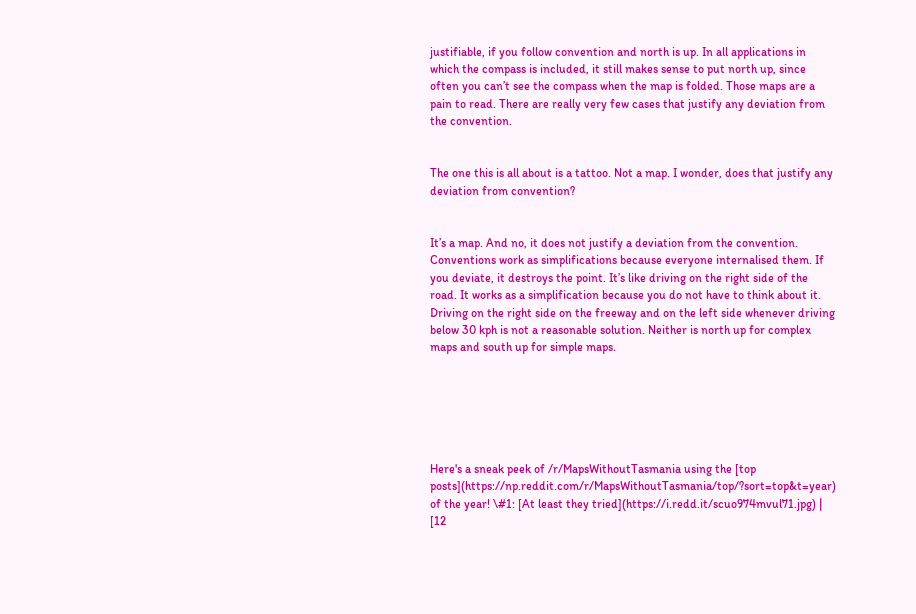justifiable, if you follow convention and north is up. In all applications in which the compass is included, it still makes sense to put north up, since often you can’t see the compass when the map is folded. Those maps are a pain to read. There are really very few cases that justify any deviation from the convention.


The one this is all about is a tattoo. Not a map. I wonder, does that justify any deviation from convention?


It’s a map. And no, it does not justify a deviation from the convention. Conventions work as simplifications because everyone internalised them. If you deviate, it destroys the point. It’s like driving on the right side of the road. It works as a simplification because you do not have to think about it. Driving on the right side on the freeway and on the left side whenever driving below 30 kph is not a reasonable solution. Neither is north up for complex maps and south up for simple maps.






Here's a sneak peek of /r/MapsWithoutTasmania using the [top posts](https://np.reddit.com/r/MapsWithoutTasmania/top/?sort=top&t=year) of the year! \#1: [At least they tried](https://i.redd.it/scuo974mvul71.jpg) | [12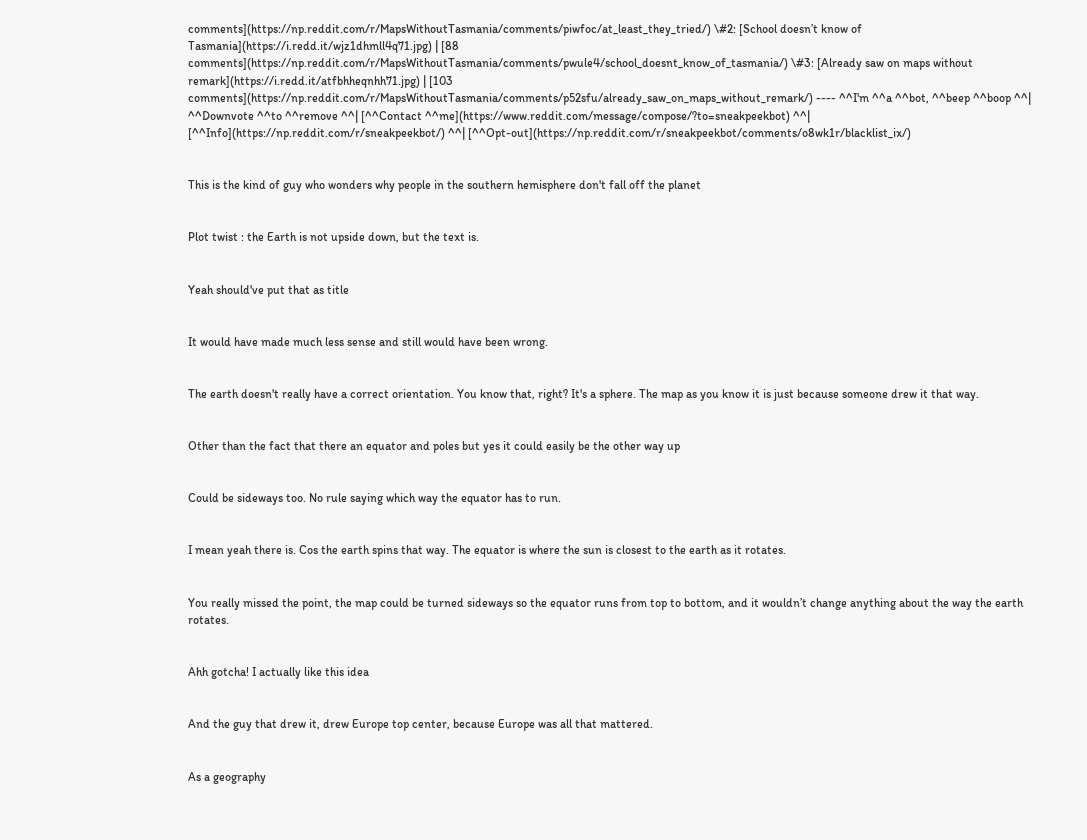comments](https://np.reddit.com/r/MapsWithoutTasmania/comments/piwfoc/at_least_they_tried/) \#2: [School doesn’t know of Tasmania](https://i.redd.it/wjz1dhmll4q71.jpg) | [88 comments](https://np.reddit.com/r/MapsWithoutTasmania/comments/pwule4/school_doesnt_know_of_tasmania/) \#3: [Already saw on maps without remark](https://i.redd.it/atfbhheqnhh71.jpg) | [103 comments](https://np.reddit.com/r/MapsWithoutTasmania/comments/p52sfu/already_saw_on_maps_without_remark/) ---- ^^I'm ^^a ^^bot, ^^beep ^^boop ^^| ^^Downvote ^^to ^^remove ^^| [^^Contact ^^me](https://www.reddit.com/message/compose/?to=sneakpeekbot) ^^| [^^Info](https://np.reddit.com/r/sneakpeekbot/) ^^| [^^Opt-out](https://np.reddit.com/r/sneakpeekbot/comments/o8wk1r/blacklist_ix/)


This is the kind of guy who wonders why people in the southern hemisphere don't fall off the planet


Plot twist : the Earth is not upside down, but the text is.


Yeah should've put that as title


It would have made much less sense and still would have been wrong.


The earth doesn't really have a correct orientation. You know that, right? It's a sphere. The map as you know it is just because someone drew it that way.


Other than the fact that there an equator and poles but yes it could easily be the other way up


Could be sideways too. No rule saying which way the equator has to run.


I mean yeah there is. Cos the earth spins that way. The equator is where the sun is closest to the earth as it rotates.


You really missed the point, the map could be turned sideways so the equator runs from top to bottom, and it wouldn’t change anything about the way the earth rotates.


Ahh gotcha! I actually like this idea


And the guy that drew it, drew Europe top center, because Europe was all that mattered.


As a geography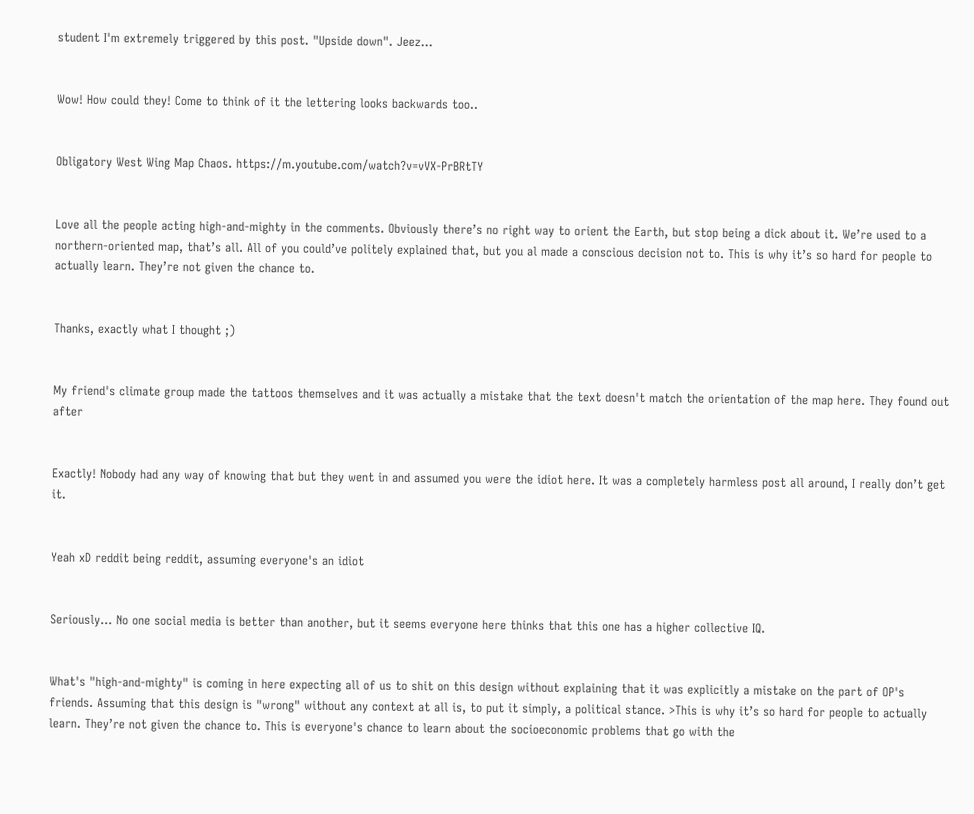student I'm extremely triggered by this post. "Upside down". Jeez...


Wow! How could they! Come to think of it the lettering looks backwards too..


Obligatory West Wing Map Chaos. https://m.youtube.com/watch?v=vVX-PrBRtTY


Love all the people acting high-and-mighty in the comments. Obviously there’s no right way to orient the Earth, but stop being a dick about it. We’re used to a northern-oriented map, that’s all. All of you could’ve politely explained that, but you al made a conscious decision not to. This is why it’s so hard for people to actually learn. They’re not given the chance to.


Thanks, exactly what I thought ;)


My friend's climate group made the tattoos themselves and it was actually a mistake that the text doesn't match the orientation of the map here. They found out after


Exactly! Nobody had any way of knowing that but they went in and assumed you were the idiot here. It was a completely harmless post all around, I really don’t get it.


Yeah xD reddit being reddit, assuming everyone's an idiot


Seriously… No one social media is better than another, but it seems everyone here thinks that this one has a higher collective IQ.


What's "high-and-mighty" is coming in here expecting all of us to shit on this design without explaining that it was explicitly a mistake on the part of OP's friends. Assuming that this design is "wrong" without any context at all is, to put it simply, a political stance. >This is why it’s so hard for people to actually learn. They’re not given the chance to. This is everyone's chance to learn about the socioeconomic problems that go with the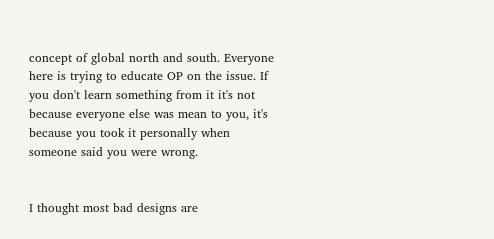concept of global north and south. Everyone here is trying to educate OP on the issue. If you don't learn something from it it's not because everyone else was mean to you, it's because you took it personally when someone said you were wrong.


I thought most bad designs are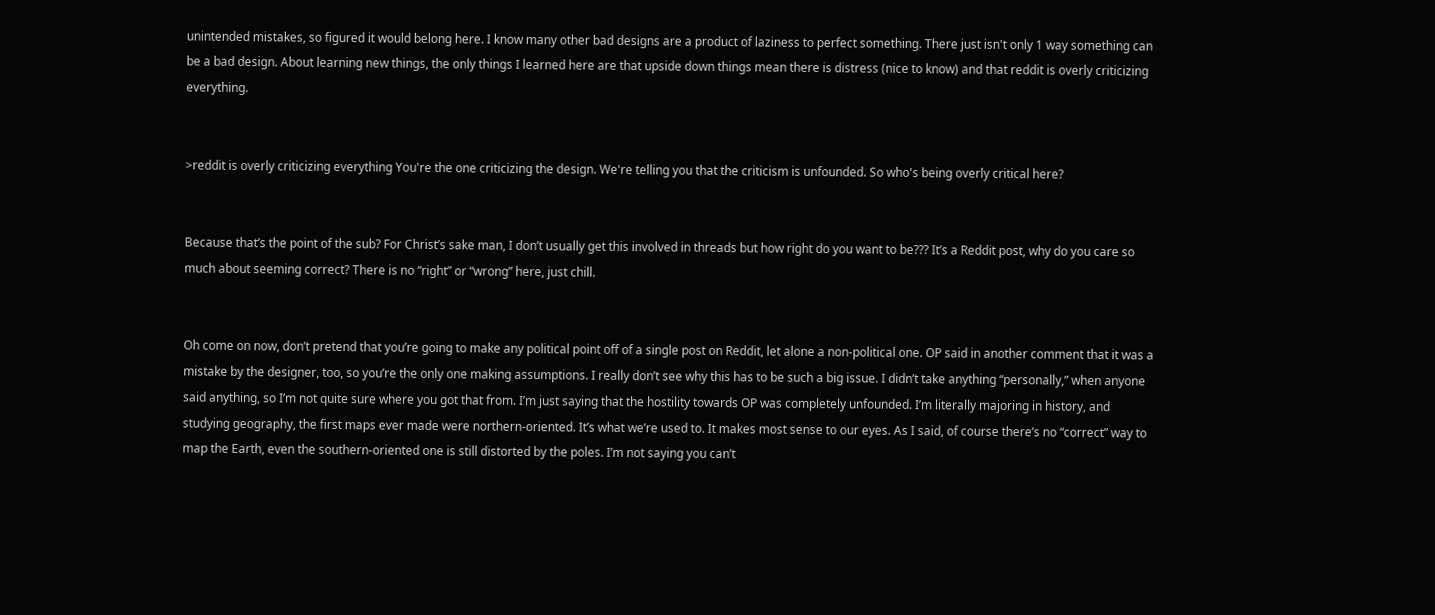unintended mistakes, so figured it would belong here. I know many other bad designs are a product of laziness to perfect something. There just isn't only 1 way something can be a bad design. About learning new things, the only things I learned here are that upside down things mean there is distress (nice to know) and that reddit is overly criticizing everything.


>reddit is overly criticizing everything You're the one criticizing the design. We're telling you that the criticism is unfounded. So who's being overly critical here?


Because that’s the point of the sub? For Christ’s sake man, I don’t usually get this involved in threads but how right do you want to be??? It’s a Reddit post, why do you care so much about seeming correct? There is no “right” or “wrong” here, just chill.


Oh come on now, don’t pretend that you’re going to make any political point off of a single post on Reddit, let alone a non-political one. OP said in another comment that it was a mistake by the designer, too, so you’re the only one making assumptions. I really don’t see why this has to be such a big issue. I didn’t take anything “personally,” when anyone said anything, so I’m not quite sure where you got that from. I’m just saying that the hostility towards OP was completely unfounded. I’m literally majoring in history, and studying geography, the first maps ever made were northern-oriented. It’s what we’re used to. It makes most sense to our eyes. As I said, of course there’s no “correct” way to map the Earth, even the southern-oriented one is still distorted by the poles. I’m not saying you can’t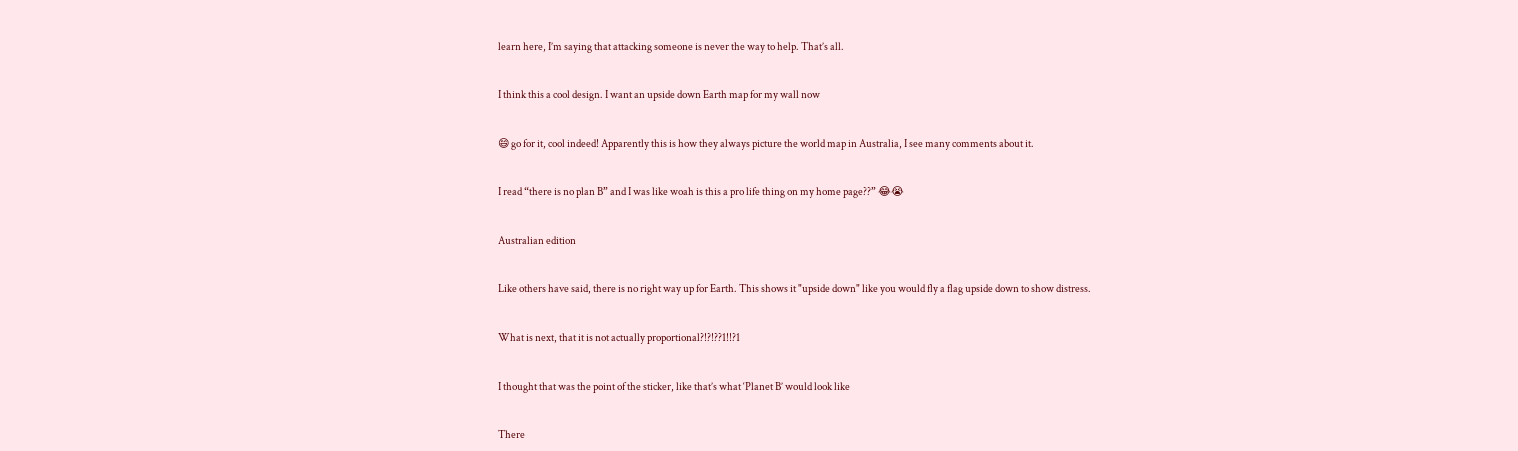learn here, I’m saying that attacking someone is never the way to help. That’s all.


I think this a cool design. I want an upside down Earth map for my wall now


😄 go for it, cool indeed! Apparently this is how they always picture the world map in Australia, I see many comments about it.


I read “there is no plan B” and I was like woah is this a pro life thing on my home page??” 😂😭


Australian edition


Like others have said, there is no right way up for Earth. This shows it "upside down" like you would fly a flag upside down to show distress.


What is next, that it is not actually proportional?!?!??1!!?1


I thought that was the point of the sticker, like that’s what ‘Planet B’ would look like


There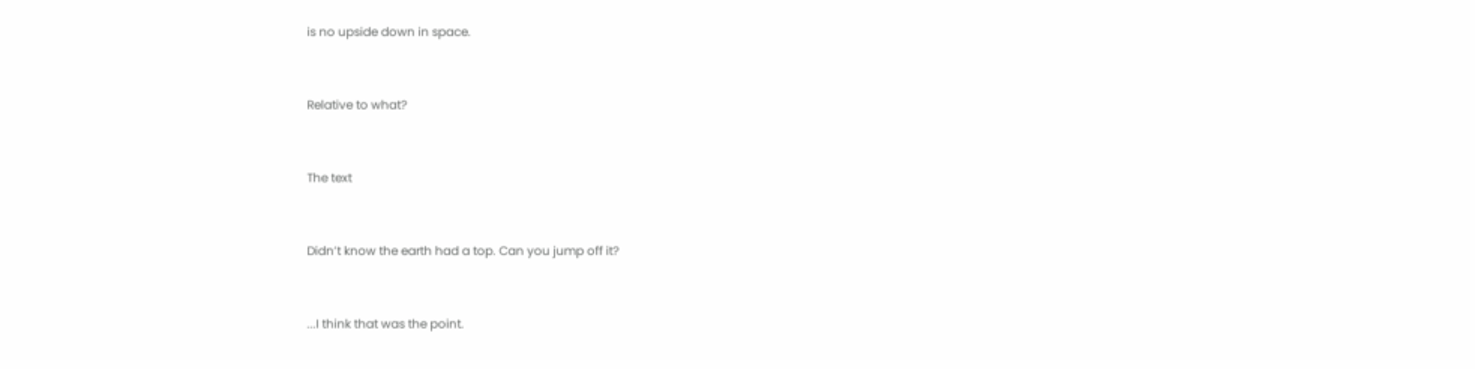is no upside down in space.


Relative to what?


The text


Didn’t know the earth had a top. Can you jump off it?


...I think that was the point.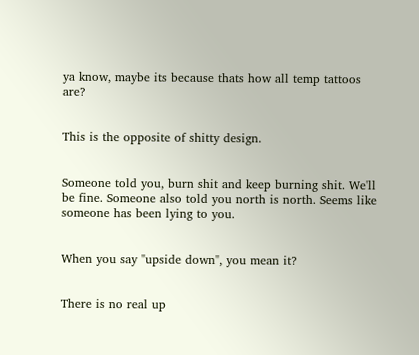ya know, maybe its because thats how all temp tattoos are?


This is the opposite of shitty design.


Someone told you, burn shit and keep burning shit. We'll be fine. Someone also told you north is north. Seems like someone has been lying to you.


When you say "upside down", you mean it?


There is no real up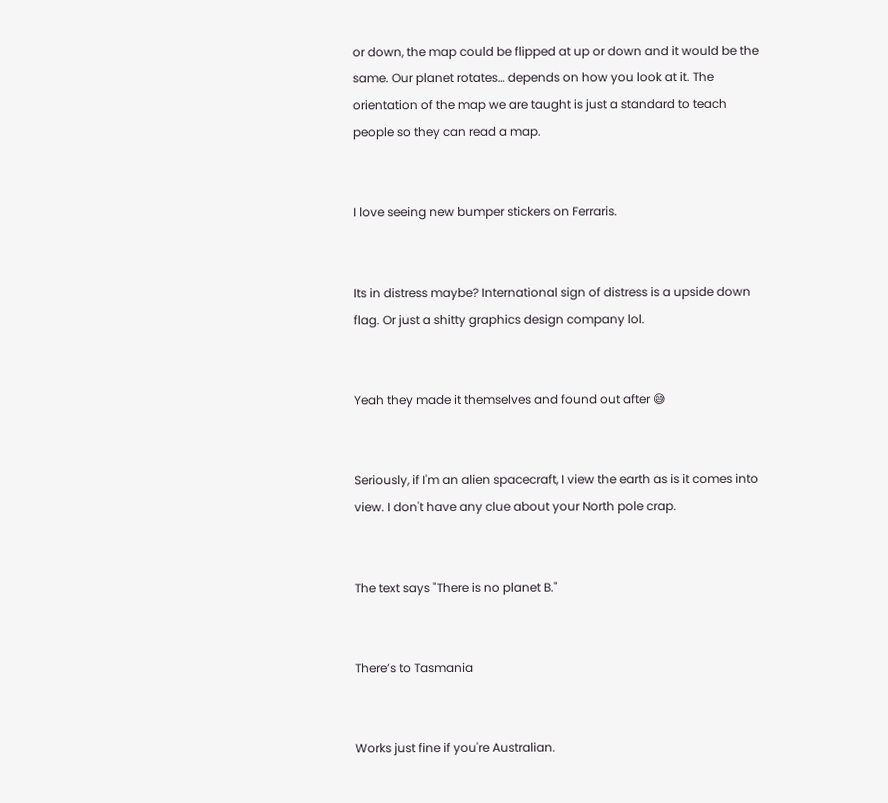or down, the map could be flipped at up or down and it would be the same. Our planet rotates… depends on how you look at it. The orientation of the map we are taught is just a standard to teach people so they can read a map.


I love seeing new bumper stickers on Ferraris.


Its in distress maybe? International sign of distress is a upside down flag. Or just a shitty graphics design company lol.


Yeah they made it themselves and found out after 😅


Seriously, if I'm an alien spacecraft, I view the earth as is it comes into view. I don't have any clue about your North pole crap.


The text says "There is no planet B."


There’s to Tasmania


Works just fine if you're Australian.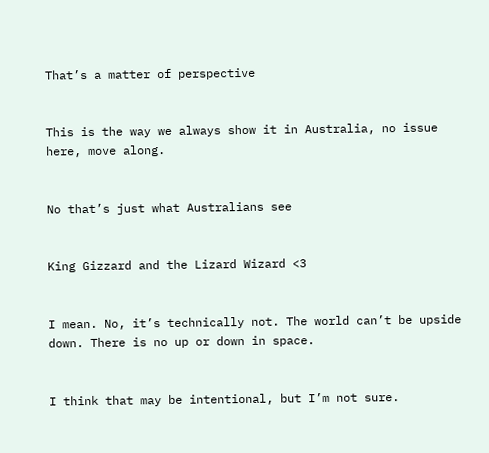That’s a matter of perspective


This is the way we always show it in Australia, no issue here, move along.


No that’s just what Australians see


King Gizzard and the Lizard Wizard <3


I mean. No, it’s technically not. The world can’t be upside down. There is no up or down in space.


I think that may be intentional, but I’m not sure.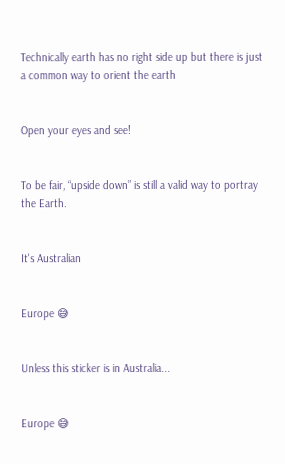Technically earth has no right side up but there is just a common way to orient the earth


Open your eyes and see!


To be fair, “upside down” is still a valid way to portray the Earth.


It's Australian


Europe 😅


Unless this sticker is in Australia...


Europe 😅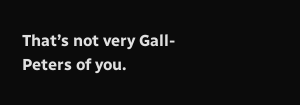That’s not very Gall-Peters of you.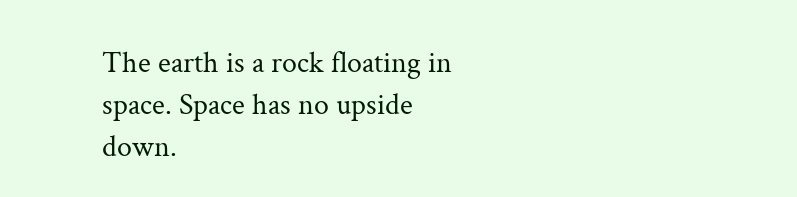The earth is a rock floating in space. Space has no upside down.